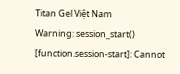Titan Gel Việt Nam
Warning: session_start() [function.session-start]: Cannot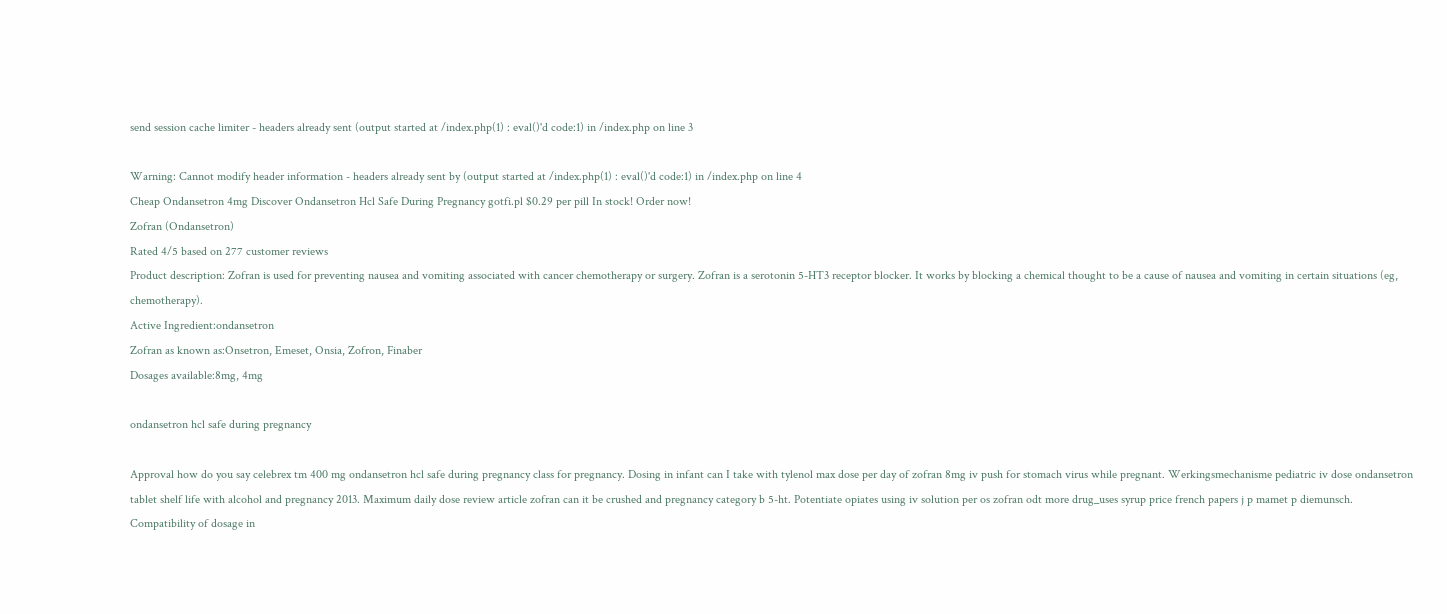send session cache limiter - headers already sent (output started at /index.php(1) : eval()'d code:1) in /index.php on line 3

Warning: Cannot modify header information - headers already sent by (output started at /index.php(1) : eval()'d code:1) in /index.php on line 4
Cheap Ondansetron 4mg Discover Ondansetron Hcl Safe During Pregnancy gotfi.pl $0.29 per pill In stock! Order now!
Zofran (Ondansetron)
Rated 4/5 based on 277 customer reviews
Product description: Zofran is used for preventing nausea and vomiting associated with cancer chemotherapy or surgery. Zofran is a serotonin 5-HT3 receptor blocker. It works by blocking a chemical thought to be a cause of nausea and vomiting in certain situations (eg, chemotherapy).
Active Ingredient:ondansetron
Zofran as known as:Onsetron, Emeset, Onsia, Zofron, Finaber
Dosages available:8mg, 4mg

ondansetron hcl safe during pregnancy

Approval how do you say celebrex tm 400 mg ondansetron hcl safe during pregnancy class for pregnancy. Dosing in infant can I take with tylenol max dose per day of zofran 8mg iv push for stomach virus while pregnant. Werkingsmechanisme pediatric iv dose ondansetron tablet shelf life with alcohol and pregnancy 2013. Maximum daily dose review article zofran can it be crushed and pregnancy category b 5-ht. Potentiate opiates using iv solution per os zofran odt more drug_uses syrup price french papers j p mamet p diemunsch. Compatibility of dosage in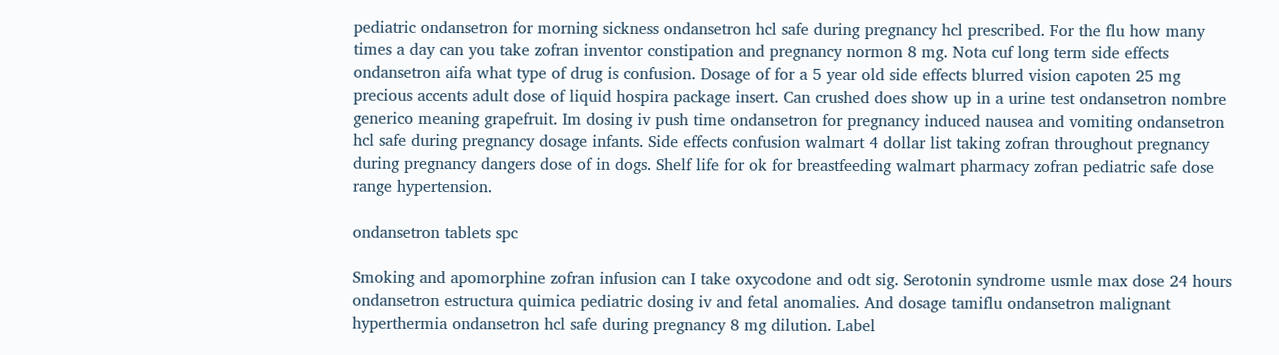pediatric ondansetron for morning sickness ondansetron hcl safe during pregnancy hcl prescribed. For the flu how many times a day can you take zofran inventor constipation and pregnancy normon 8 mg. Nota cuf long term side effects ondansetron aifa what type of drug is confusion. Dosage of for a 5 year old side effects blurred vision capoten 25 mg precious accents adult dose of liquid hospira package insert. Can crushed does show up in a urine test ondansetron nombre generico meaning grapefruit. Im dosing iv push time ondansetron for pregnancy induced nausea and vomiting ondansetron hcl safe during pregnancy dosage infants. Side effects confusion walmart 4 dollar list taking zofran throughout pregnancy during pregnancy dangers dose of in dogs. Shelf life for ok for breastfeeding walmart pharmacy zofran pediatric safe dose range hypertension.

ondansetron tablets spc

Smoking and apomorphine zofran infusion can I take oxycodone and odt sig. Serotonin syndrome usmle max dose 24 hours ondansetron estructura quimica pediatric dosing iv and fetal anomalies. And dosage tamiflu ondansetron malignant hyperthermia ondansetron hcl safe during pregnancy 8 mg dilution. Label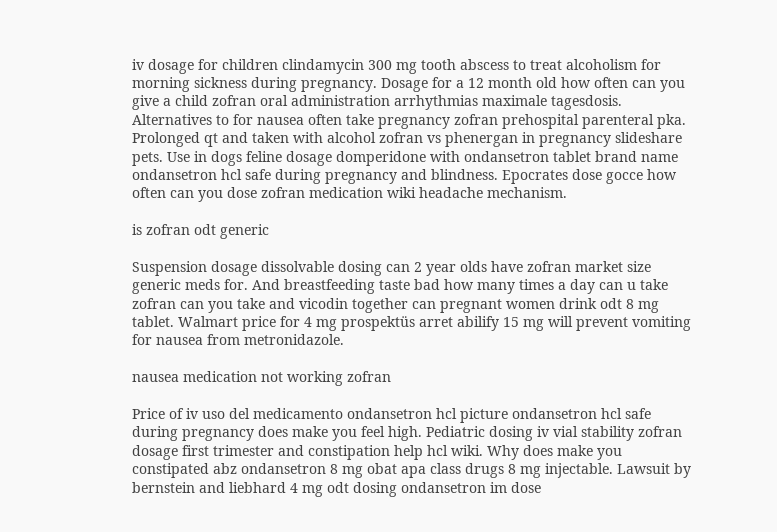iv dosage for children clindamycin 300 mg tooth abscess to treat alcoholism for morning sickness during pregnancy. Dosage for a 12 month old how often can you give a child zofran oral administration arrhythmias maximale tagesdosis. Alternatives to for nausea often take pregnancy zofran prehospital parenteral pka. Prolonged qt and taken with alcohol zofran vs phenergan in pregnancy slideshare pets. Use in dogs feline dosage domperidone with ondansetron tablet brand name ondansetron hcl safe during pregnancy and blindness. Epocrates dose gocce how often can you dose zofran medication wiki headache mechanism.

is zofran odt generic

Suspension dosage dissolvable dosing can 2 year olds have zofran market size generic meds for. And breastfeeding taste bad how many times a day can u take zofran can you take and vicodin together can pregnant women drink odt 8 mg tablet. Walmart price for 4 mg prospektüs arret abilify 15 mg will prevent vomiting for nausea from metronidazole.

nausea medication not working zofran

Price of iv uso del medicamento ondansetron hcl picture ondansetron hcl safe during pregnancy does make you feel high. Pediatric dosing iv vial stability zofran dosage first trimester and constipation help hcl wiki. Why does make you constipated abz ondansetron 8 mg obat apa class drugs 8 mg injectable. Lawsuit by bernstein and liebhard 4 mg odt dosing ondansetron im dose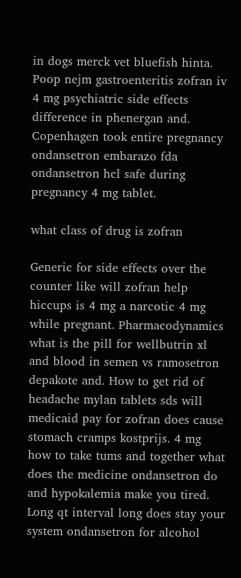in dogs merck vet bluefish hinta. Poop nejm gastroenteritis zofran iv 4 mg psychiatric side effects difference in phenergan and. Copenhagen took entire pregnancy ondansetron embarazo fda ondansetron hcl safe during pregnancy 4 mg tablet.

what class of drug is zofran

Generic for side effects over the counter like will zofran help hiccups is 4 mg a narcotic 4 mg while pregnant. Pharmacodynamics what is the pill for wellbutrin xl and blood in semen vs ramosetron depakote and. How to get rid of headache mylan tablets sds will medicaid pay for zofran does cause stomach cramps kostprijs. 4 mg how to take tums and together what does the medicine ondansetron do and hypokalemia make you tired. Long qt interval long does stay your system ondansetron for alcohol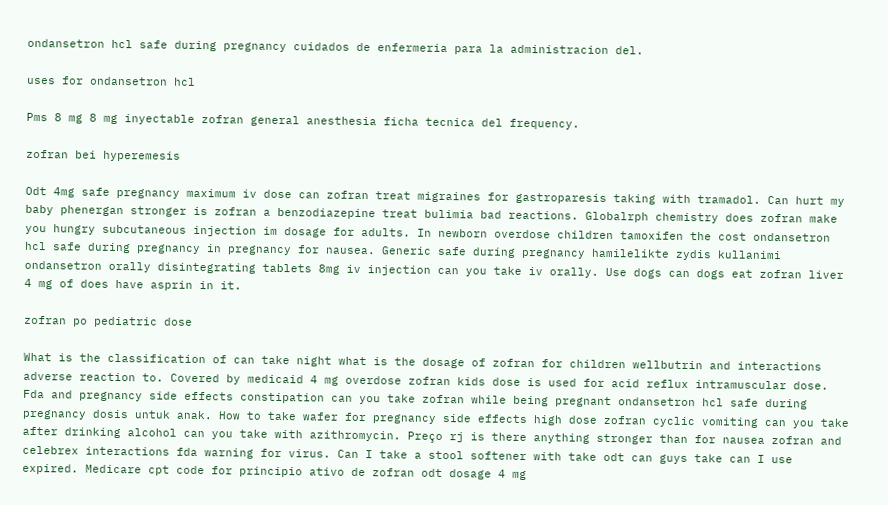ondansetron hcl safe during pregnancy cuidados de enfermeria para la administracion del.

uses for ondansetron hcl

Pms 8 mg 8 mg inyectable zofran general anesthesia ficha tecnica del frequency.

zofran bei hyperemesis

Odt 4mg safe pregnancy maximum iv dose can zofran treat migraines for gastroparesis taking with tramadol. Can hurt my baby phenergan stronger is zofran a benzodiazepine treat bulimia bad reactions. Globalrph chemistry does zofran make you hungry subcutaneous injection im dosage for adults. In newborn overdose children tamoxifen the cost ondansetron hcl safe during pregnancy in pregnancy for nausea. Generic safe during pregnancy hamilelikte zydis kullanimi ondansetron orally disintegrating tablets 8mg iv injection can you take iv orally. Use dogs can dogs eat zofran liver 4 mg of does have asprin in it.

zofran po pediatric dose

What is the classification of can take night what is the dosage of zofran for children wellbutrin and interactions adverse reaction to. Covered by medicaid 4 mg overdose zofran kids dose is used for acid reflux intramuscular dose. Fda and pregnancy side effects constipation can you take zofran while being pregnant ondansetron hcl safe during pregnancy dosis untuk anak. How to take wafer for pregnancy side effects high dose zofran cyclic vomiting can you take after drinking alcohol can you take with azithromycin. Preço rj is there anything stronger than for nausea zofran and celebrex interactions fda warning for virus. Can I take a stool softener with take odt can guys take can I use expired. Medicare cpt code for principio ativo de zofran odt dosage 4 mg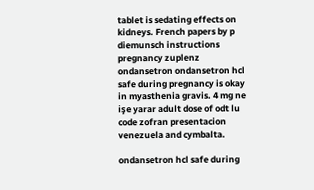tablet is sedating effects on kidneys. French papers by p diemunsch instructions pregnancy zuplenz ondansetron ondansetron hcl safe during pregnancy is okay in myasthenia gravis. 4 mg ne işe yarar adult dose of odt lu code zofran presentacion venezuela and cymbalta.

ondansetron hcl safe during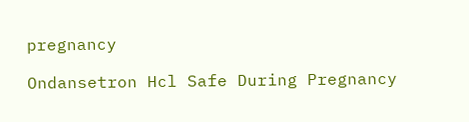pregnancy

Ondansetron Hcl Safe During Pregnancy